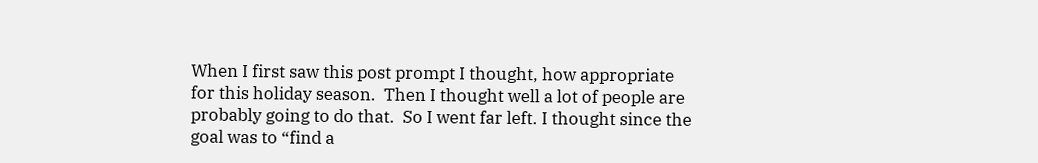When I first saw this post prompt I thought, how appropriate for this holiday season.  Then I thought well a lot of people are probably going to do that.  So I went far left. I thought since the goal was to “find a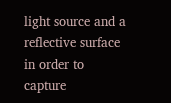light source and a reflective surface in order to capture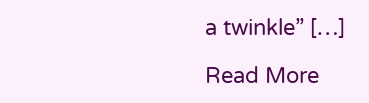a twinkle” […]

Read More